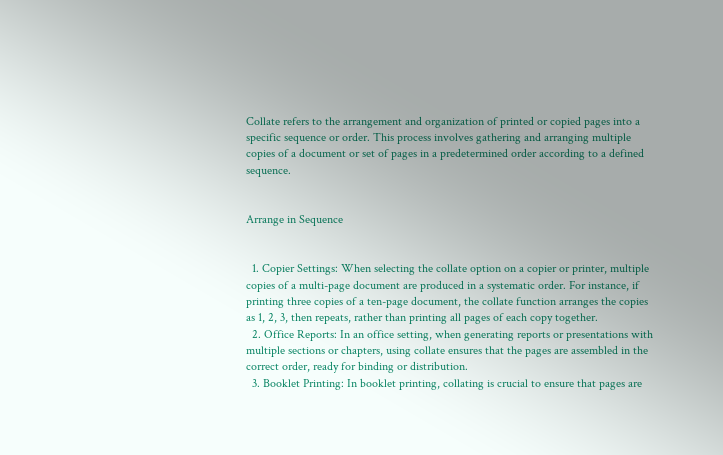Collate refers to the arrangement and organization of printed or copied pages into a specific sequence or order. This process involves gathering and arranging multiple copies of a document or set of pages in a predetermined order according to a defined sequence.


Arrange in Sequence


  1. Copier Settings: When selecting the collate option on a copier or printer, multiple copies of a multi-page document are produced in a systematic order. For instance, if printing three copies of a ten-page document, the collate function arranges the copies as 1, 2, 3, then repeats, rather than printing all pages of each copy together.
  2. Office Reports: In an office setting, when generating reports or presentations with multiple sections or chapters, using collate ensures that the pages are assembled in the correct order, ready for binding or distribution.
  3. Booklet Printing: In booklet printing, collating is crucial to ensure that pages are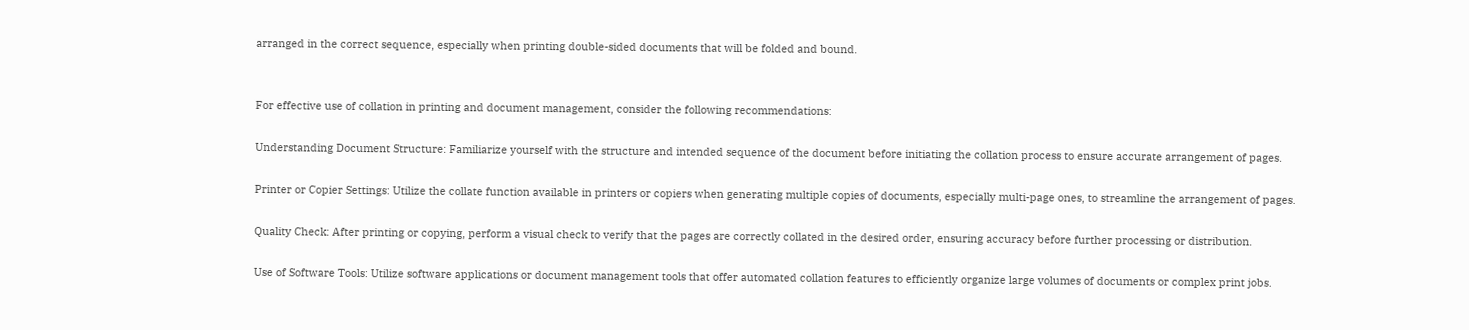arranged in the correct sequence, especially when printing double-sided documents that will be folded and bound.


For effective use of collation in printing and document management, consider the following recommendations:

Understanding Document Structure: Familiarize yourself with the structure and intended sequence of the document before initiating the collation process to ensure accurate arrangement of pages.

Printer or Copier Settings: Utilize the collate function available in printers or copiers when generating multiple copies of documents, especially multi-page ones, to streamline the arrangement of pages.

Quality Check: After printing or copying, perform a visual check to verify that the pages are correctly collated in the desired order, ensuring accuracy before further processing or distribution.

Use of Software Tools: Utilize software applications or document management tools that offer automated collation features to efficiently organize large volumes of documents or complex print jobs.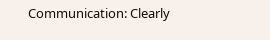Communication: Clearly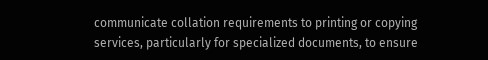communicate collation requirements to printing or copying services, particularly for specialized documents, to ensure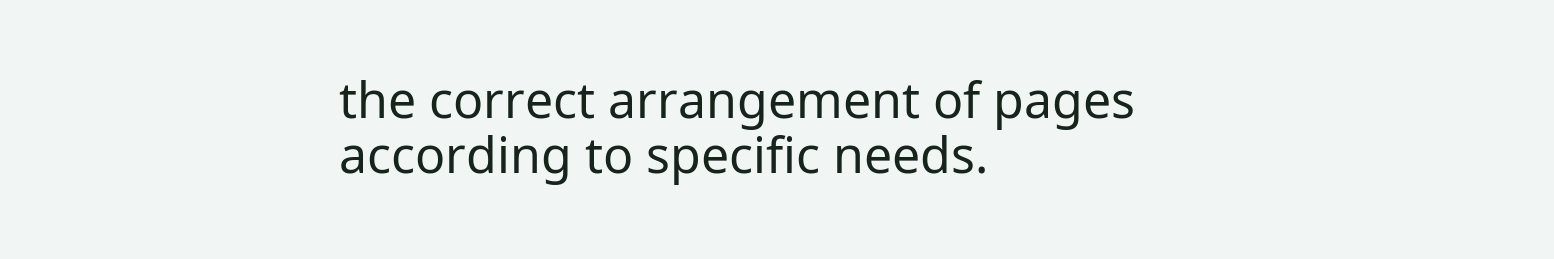the correct arrangement of pages according to specific needs.